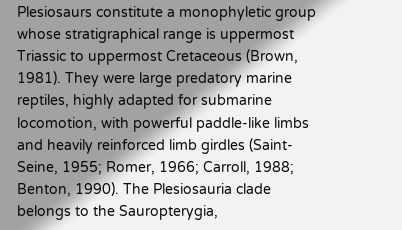Plesiosaurs constitute a monophyletic group whose stratigraphical range is uppermost Triassic to uppermost Cretaceous (Brown, 1981). They were large predatory marine reptiles, highly adapted for submarine locomotion, with powerful paddle-like limbs and heavily reinforced limb girdles (Saint-Seine, 1955; Romer, 1966; Carroll, 1988; Benton, 1990). The Plesiosauria clade belongs to the Sauropterygia,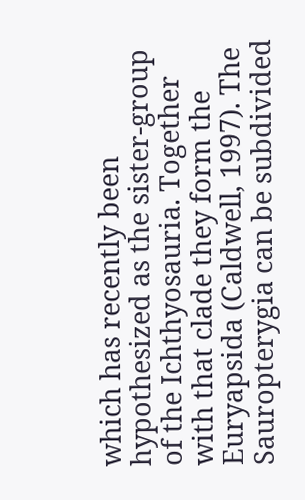which has recently been hypothesized as the sister-group of the Ichthyosauria. Together with that clade they form the Euryapsida (Caldwell, 1997). The Sauropterygia can be subdivided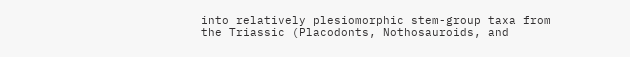into relatively plesiomorphic stem-group taxa from the Triassic (Placodonts, Nothosauroids, and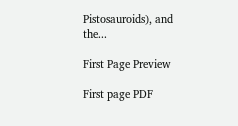Pistosauroids), and the...

First Page Preview

First page PDF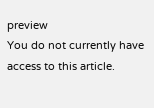preview
You do not currently have access to this article.